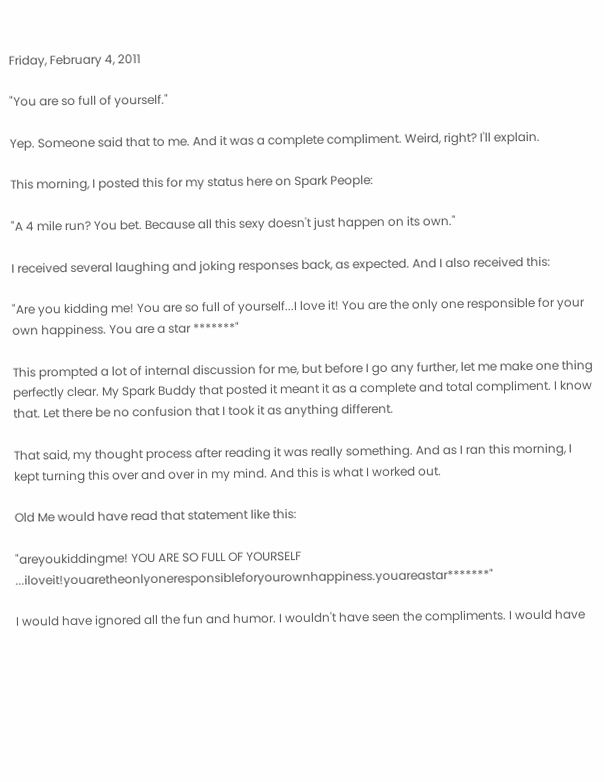Friday, February 4, 2011

"You are so full of yourself."

Yep. Someone said that to me. And it was a complete compliment. Weird, right? I'll explain.

This morning, I posted this for my status here on Spark People:

"A 4 mile run? You bet. Because all this sexy doesn't just happen on its own."

I received several laughing and joking responses back, as expected. And I also received this:

"Are you kidding me! You are so full of yourself...I love it! You are the only one responsible for your own happiness. You are a star *******"

This prompted a lot of internal discussion for me, but before I go any further, let me make one thing perfectly clear. My Spark Buddy that posted it meant it as a complete and total compliment. I know that. Let there be no confusion that I took it as anything different.

That said, my thought process after reading it was really something. And as I ran this morning, I kept turning this over and over in my mind. And this is what I worked out.

Old Me would have read that statement like this:

"areyoukiddingme! YOU ARE SO FULL OF YOURSELF ...iloveit!youaretheonlyoneresponsibleforyourownhappiness.youareastar*******"

I would have ignored all the fun and humor. I wouldn't have seen the compliments. I would have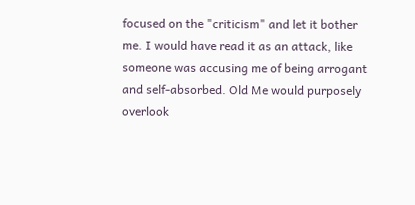focused on the "criticism" and let it bother me. I would have read it as an attack, like someone was accusing me of being arrogant and self-absorbed. Old Me would purposely overlook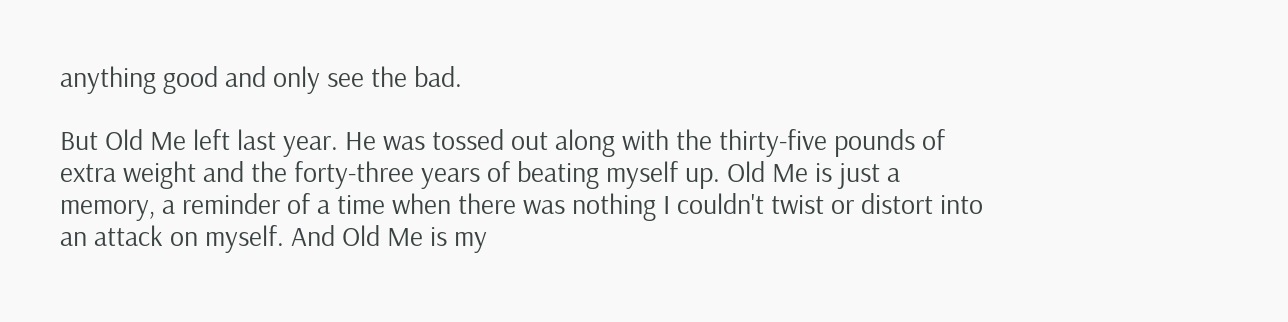anything good and only see the bad.

But Old Me left last year. He was tossed out along with the thirty-five pounds of extra weight and the forty-three years of beating myself up. Old Me is just a memory, a reminder of a time when there was nothing I couldn't twist or distort into an attack on myself. And Old Me is my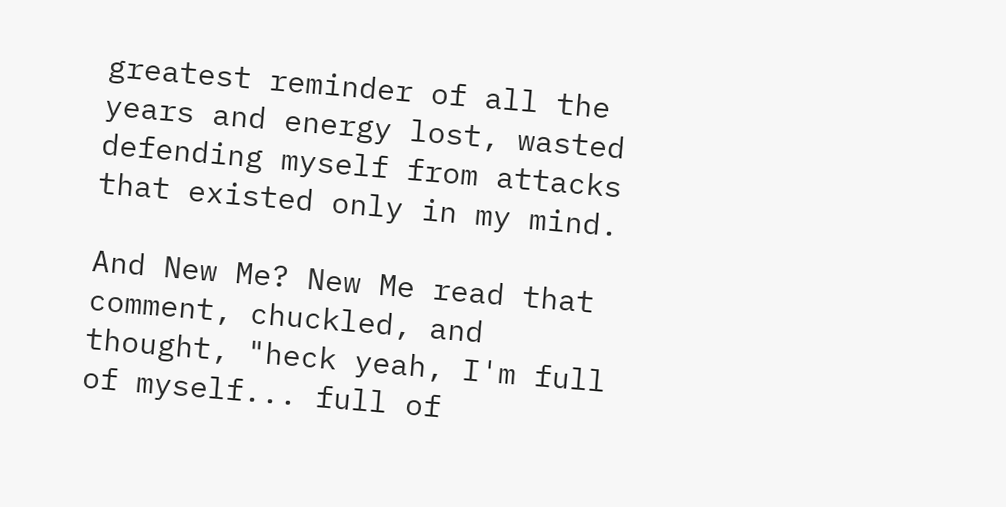greatest reminder of all the years and energy lost, wasted defending myself from attacks that existed only in my mind.

And New Me? New Me read that comment, chuckled, and thought, "heck yeah, I'm full of myself... full of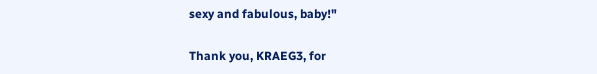sexy and fabulous, baby!"

Thank you, KRAEG3, for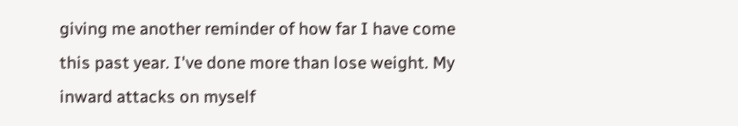giving me another reminder of how far I have come this past year. I've done more than lose weight. My inward attacks on myself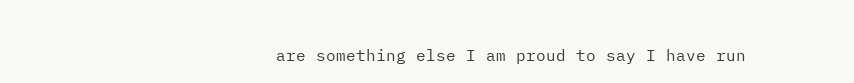are something else I am proud to say I have run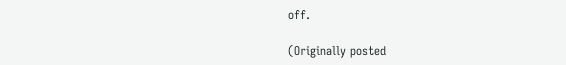off.

(Originally posted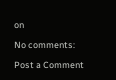on

No comments:

Post a Comment